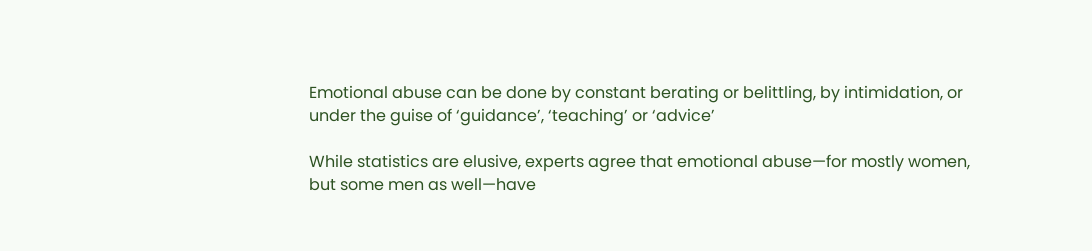Emotional abuse can be done by constant berating or belittling, by intimidation, or under the guise of ‘guidance’, ‘teaching’ or ‘advice’

While statistics are elusive, experts agree that emotional abuse—for mostly women, but some men as well—have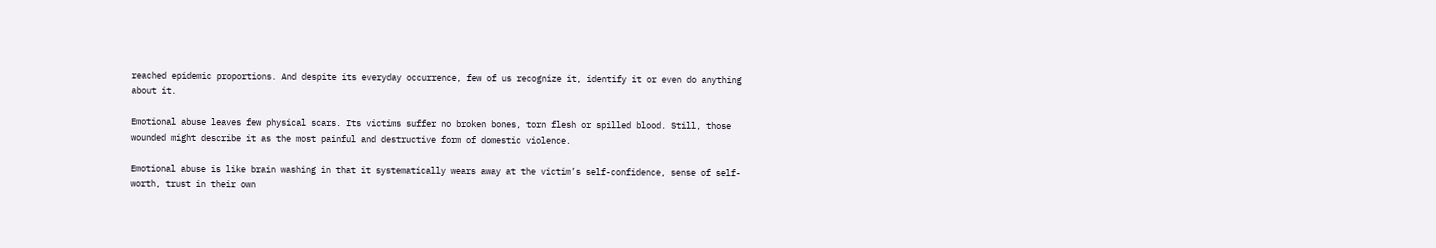reached epidemic proportions. And despite its everyday occurrence, few of us recognize it, identify it or even do anything about it.

Emotional abuse leaves few physical scars. Its victims suffer no broken bones, torn flesh or spilled blood. Still, those wounded might describe it as the most painful and destructive form of domestic violence.

Emotional abuse is like brain washing in that it systematically wears away at the victim’s self-confidence, sense of self-worth, trust in their own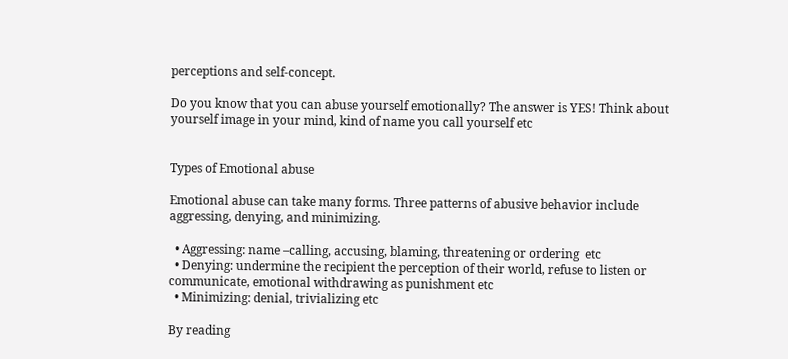perceptions and self-concept.

Do you know that you can abuse yourself emotionally? The answer is YES! Think about yourself image in your mind, kind of name you call yourself etc


Types of Emotional abuse

Emotional abuse can take many forms. Three patterns of abusive behavior include aggressing, denying, and minimizing.

  • Aggressing: name –calling, accusing, blaming, threatening or ordering  etc
  • Denying: undermine the recipient the perception of their world, refuse to listen or communicate, emotional withdrawing as punishment etc
  • Minimizing: denial, trivializing etc

By reading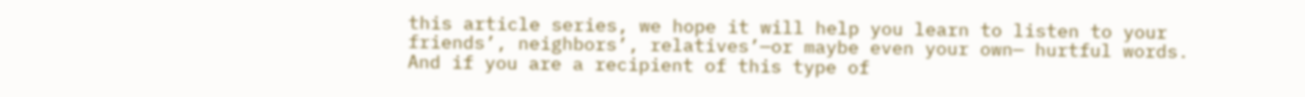this article series, we hope it will help you learn to listen to your friends’, neighbors’, relatives’—or maybe even your own— hurtful words. And if you are a recipient of this type of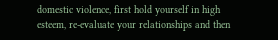domestic violence, first hold yourself in high esteem, re-evaluate your relationships and then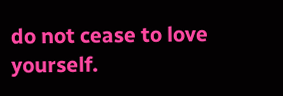do not cease to love yourself.